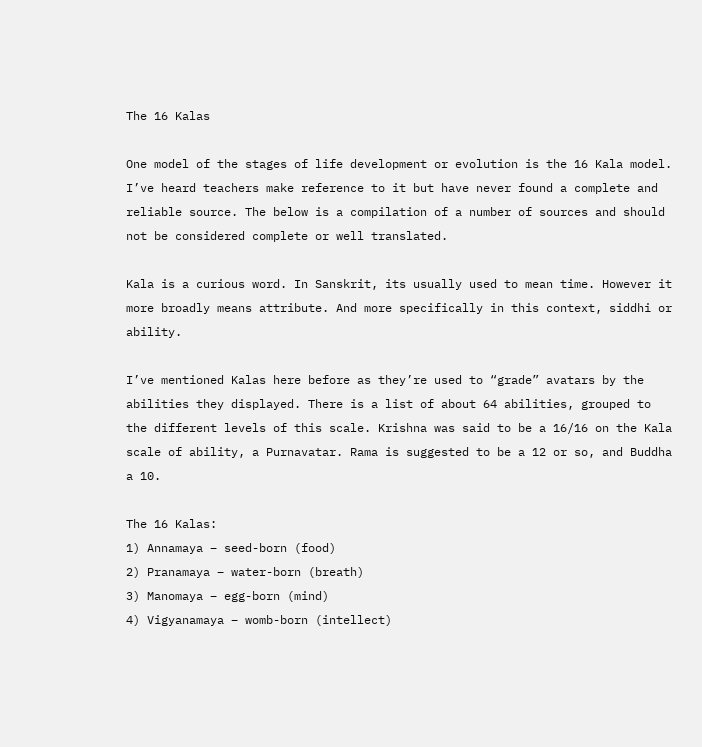The 16 Kalas

One model of the stages of life development or evolution is the 16 Kala model. I’ve heard teachers make reference to it but have never found a complete and reliable source. The below is a compilation of a number of sources and should not be considered complete or well translated.

Kala is a curious word. In Sanskrit, its usually used to mean time. However it more broadly means attribute. And more specifically in this context, siddhi or ability.

I’ve mentioned Kalas here before as they’re used to “grade” avatars by the abilities they displayed. There is a list of about 64 abilities, grouped to the different levels of this scale. Krishna was said to be a 16/16 on the Kala scale of ability, a Purnavatar. Rama is suggested to be a 12 or so, and Buddha a 10.

The 16 Kalas:
1) Annamaya – seed-born (food)
2) Pranamaya – water-born (breath)
3) Manomaya – egg-born (mind)
4) Vigyanamaya – womb-born (intellect)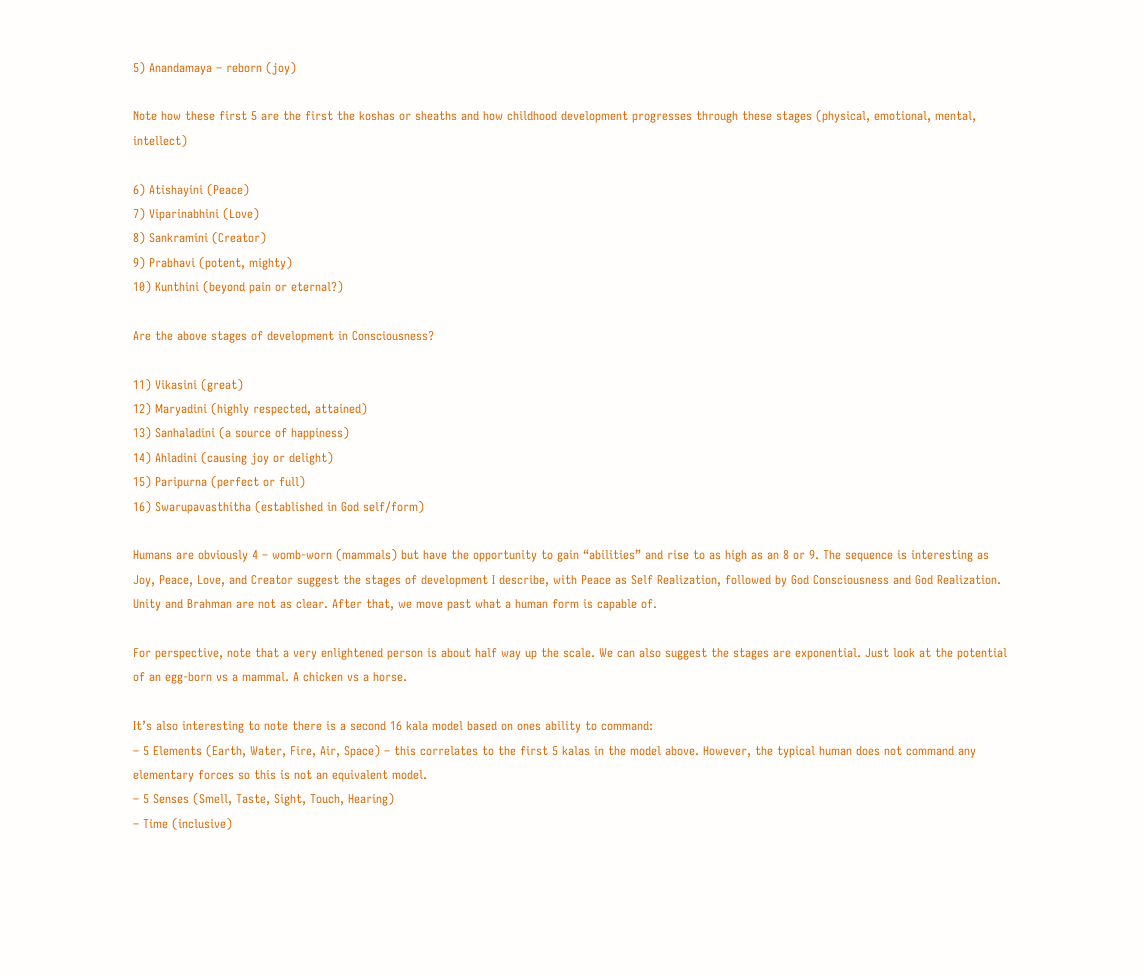5) Anandamaya – reborn (joy)

Note how these first 5 are the first the koshas or sheaths and how childhood development progresses through these stages (physical, emotional, mental, intellect)

6) Atishayini (Peace)
7) Viparinabhini (Love)
8) Sankramini (Creator)
9) Prabhavi (potent, mighty)
10) Kunthini (beyond pain or eternal?)

Are the above stages of development in Consciousness?

11) Vikasini (great)
12) Maryadini (highly respected, attained)
13) Sanhaladini (a source of happiness)
14) Ahladini (causing joy or delight)
15) Paripurna (perfect or full)
16) Swarupavasthitha (established in God self/form)

Humans are obviously 4 – womb-worn (mammals) but have the opportunity to gain “abilities” and rise to as high as an 8 or 9. The sequence is interesting as Joy, Peace, Love, and Creator suggest the stages of development I describe, with Peace as Self Realization, followed by God Consciousness and God Realization. Unity and Brahman are not as clear. After that, we move past what a human form is capable of.

For perspective, note that a very enlightened person is about half way up the scale. We can also suggest the stages are exponential. Just look at the potential of an egg-born vs a mammal. A chicken vs a horse.

It’s also interesting to note there is a second 16 kala model based on ones ability to command:
– 5 Elements (Earth, Water, Fire, Air, Space) – this correlates to the first 5 kalas in the model above. However, the typical human does not command any elementary forces so this is not an equivalent model.
– 5 Senses (Smell, Taste, Sight, Touch, Hearing)
– Time (inclusive)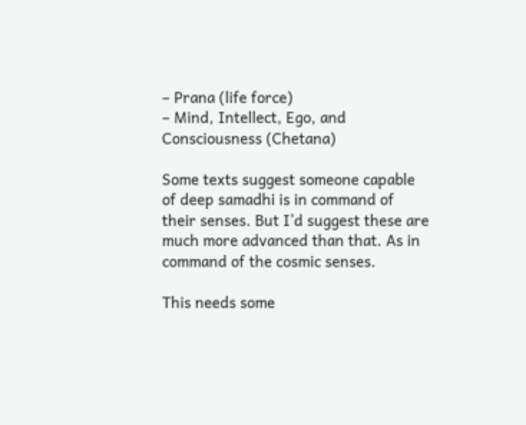– Prana (life force)
– Mind, Intellect, Ego, and Consciousness (Chetana)

Some texts suggest someone capable of deep samadhi is in command of their senses. But I’d suggest these are much more advanced than that. As in command of the cosmic senses.

This needs some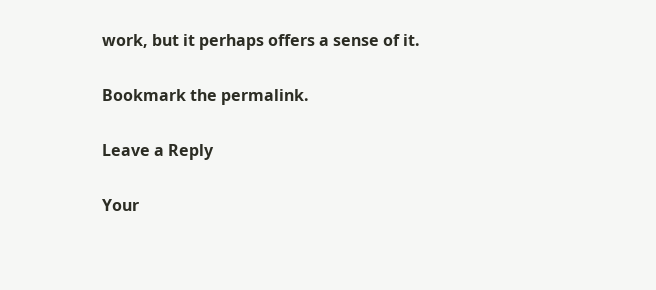work, but it perhaps offers a sense of it.

Bookmark the permalink.

Leave a Reply

Your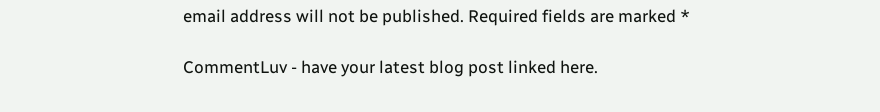email address will not be published. Required fields are marked *

CommentLuv - have your latest blog post linked here.